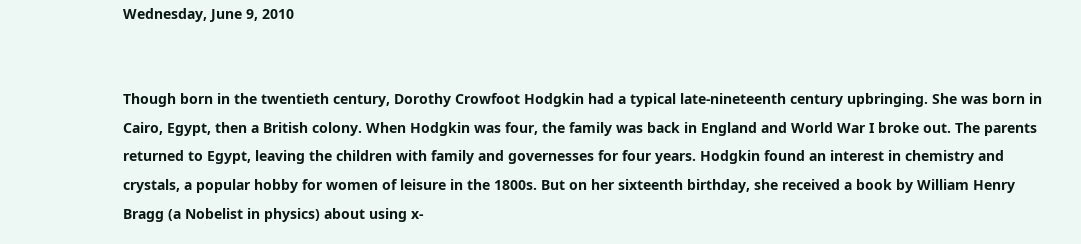Wednesday, June 9, 2010


Though born in the twentieth century, Dorothy Crowfoot Hodgkin had a typical late-nineteenth century upbringing. She was born in Cairo, Egypt, then a British colony. When Hodgkin was four, the family was back in England and World War I broke out. The parents returned to Egypt, leaving the children with family and governesses for four years. Hodgkin found an interest in chemistry and crystals, a popular hobby for women of leisure in the 1800s. But on her sixteenth birthday, she received a book by William Henry Bragg (a Nobelist in physics) about using x-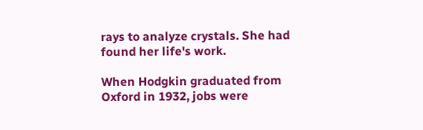rays to analyze crystals. She had found her life's work.

When Hodgkin graduated from Oxford in 1932, jobs were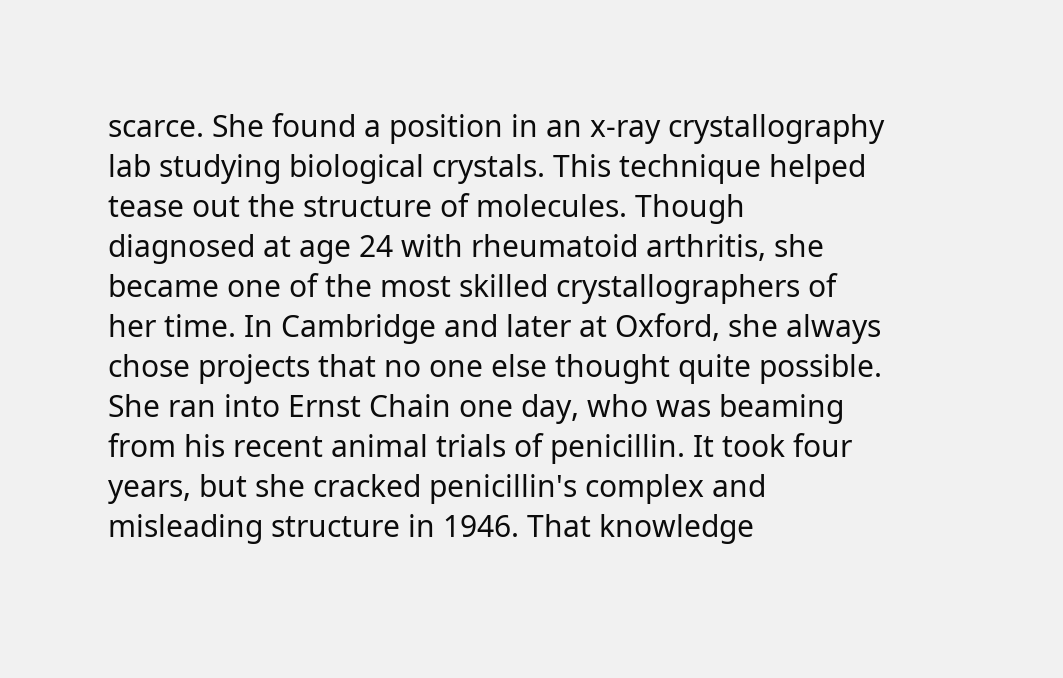scarce. She found a position in an x-ray crystallography lab studying biological crystals. This technique helped tease out the structure of molecules. Though diagnosed at age 24 with rheumatoid arthritis, she became one of the most skilled crystallographers of her time. In Cambridge and later at Oxford, she always chose projects that no one else thought quite possible. She ran into Ernst Chain one day, who was beaming from his recent animal trials of penicillin. It took four years, but she cracked penicillin's complex and misleading structure in 1946. That knowledge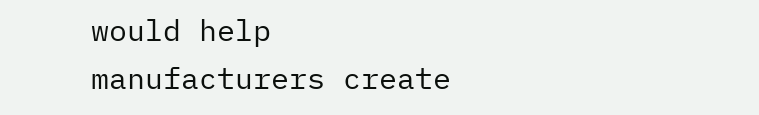would help manufacturers create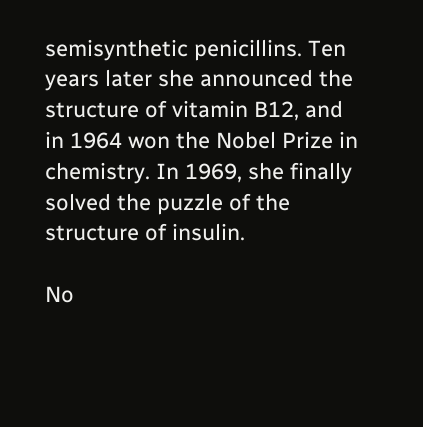semisynthetic penicillins. Ten years later she announced the structure of vitamin B12, and in 1964 won the Nobel Prize in chemistry. In 1969, she finally solved the puzzle of the structure of insulin.

No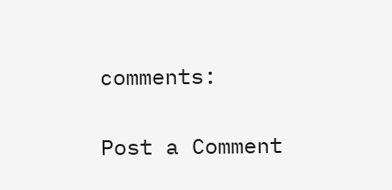comments:

Post a Comment